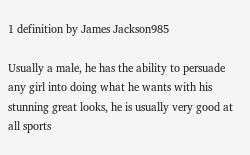1 definition by James Jackson985

Usually a male, he has the ability to persuade any girl into doing what he wants with his stunning great looks, he is usually very good at all sports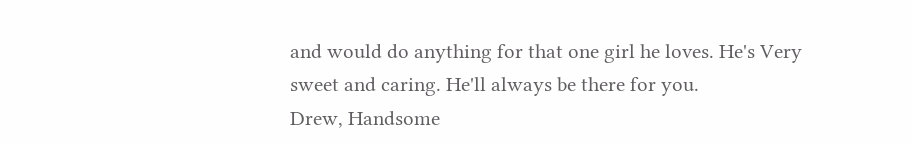and would do anything for that one girl he loves. He's Very sweet and caring. He'll always be there for you.
Drew, Handsome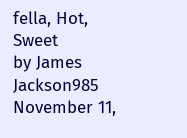fella, Hot, Sweet
by James Jackson985 November 11,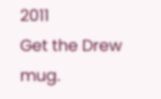2011
Get the Drew mug.